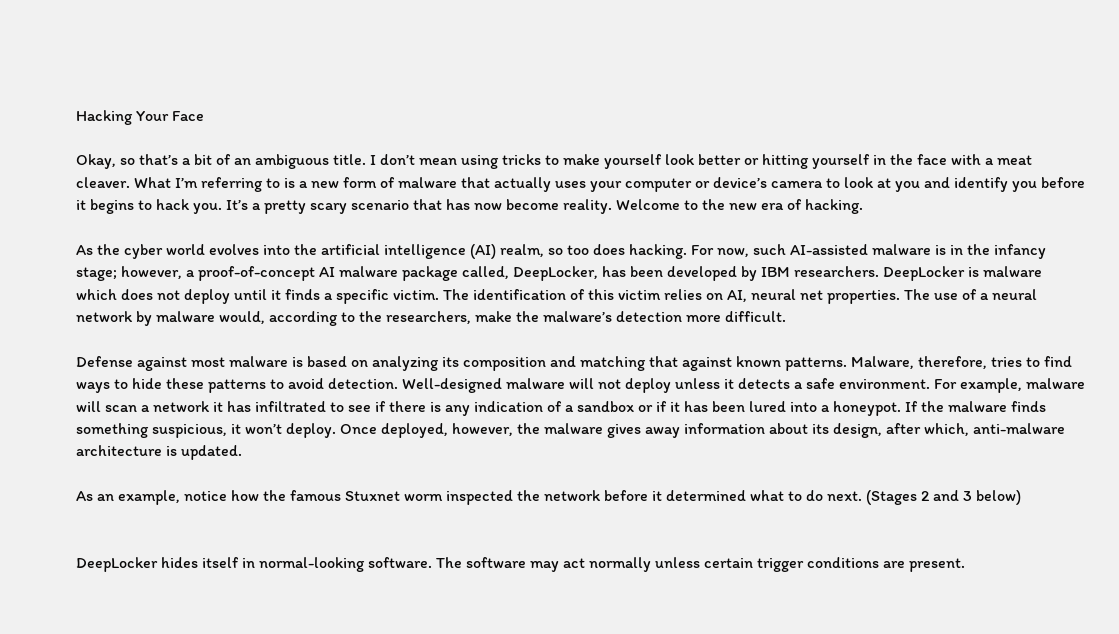Hacking Your Face

Okay, so that’s a bit of an ambiguous title. I don’t mean using tricks to make yourself look better or hitting yourself in the face with a meat cleaver. What I’m referring to is a new form of malware that actually uses your computer or device’s camera to look at you and identify you before it begins to hack you. It’s a pretty scary scenario that has now become reality. Welcome to the new era of hacking.

As the cyber world evolves into the artificial intelligence (AI) realm, so too does hacking. For now, such AI-assisted malware is in the infancy stage; however, a proof-of-concept AI malware package called, DeepLocker, has been developed by IBM researchers. DeepLocker is malware which does not deploy until it finds a specific victim. The identification of this victim relies on AI, neural net properties. The use of a neural network by malware would, according to the researchers, make the malware’s detection more difficult.

Defense against most malware is based on analyzing its composition and matching that against known patterns. Malware, therefore, tries to find ways to hide these patterns to avoid detection. Well-designed malware will not deploy unless it detects a safe environment. For example, malware will scan a network it has infiltrated to see if there is any indication of a sandbox or if it has been lured into a honeypot. If the malware finds something suspicious, it won’t deploy. Once deployed, however, the malware gives away information about its design, after which, anti-malware architecture is updated.

As an example, notice how the famous Stuxnet worm inspected the network before it determined what to do next. (Stages 2 and 3 below)


DeepLocker hides itself in normal-looking software. The software may act normally unless certain trigger conditions are present.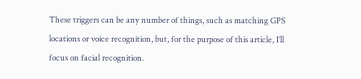These triggers can be any number of things, such as matching GPS locations or voice recognition, but, for the purpose of this article, I’ll focus on facial recognition.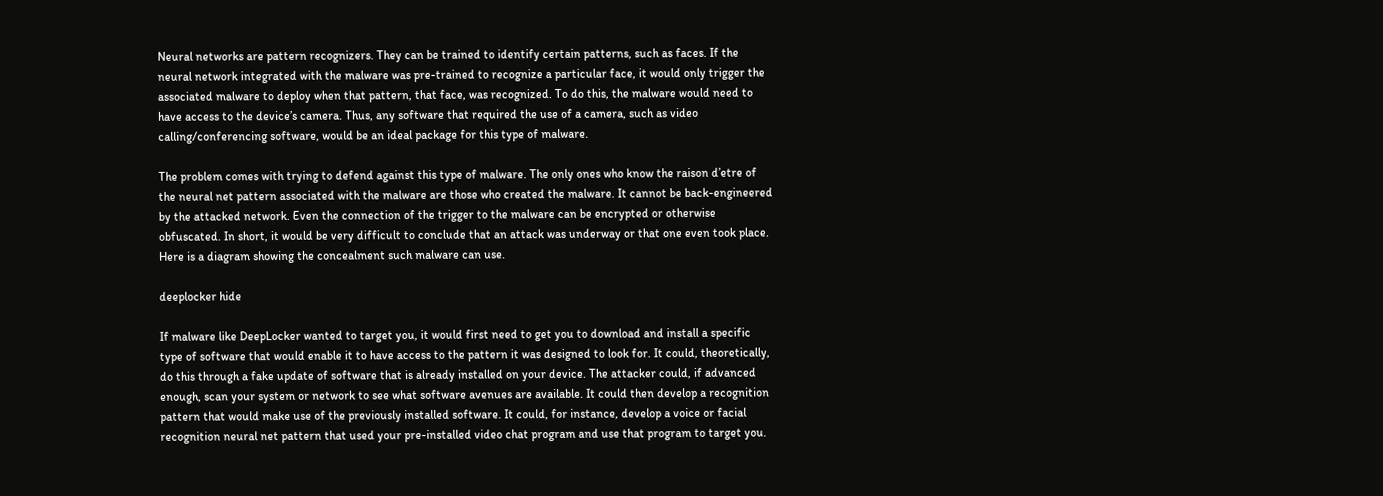Neural networks are pattern recognizers. They can be trained to identify certain patterns, such as faces. If the neural network integrated with the malware was pre-trained to recognize a particular face, it would only trigger the associated malware to deploy when that pattern, that face, was recognized. To do this, the malware would need to have access to the device’s camera. Thus, any software that required the use of a camera, such as video calling/conferencing software, would be an ideal package for this type of malware.

The problem comes with trying to defend against this type of malware. The only ones who know the raison d’etre of the neural net pattern associated with the malware are those who created the malware. It cannot be back-engineered by the attacked network. Even the connection of the trigger to the malware can be encrypted or otherwise obfuscated. In short, it would be very difficult to conclude that an attack was underway or that one even took place. Here is a diagram showing the concealment such malware can use.

deeplocker hide

If malware like DeepLocker wanted to target you, it would first need to get you to download and install a specific type of software that would enable it to have access to the pattern it was designed to look for. It could, theoretically, do this through a fake update of software that is already installed on your device. The attacker could, if advanced enough, scan your system or network to see what software avenues are available. It could then develop a recognition pattern that would make use of the previously installed software. It could, for instance, develop a voice or facial recognition neural net pattern that used your pre-installed video chat program and use that program to target you.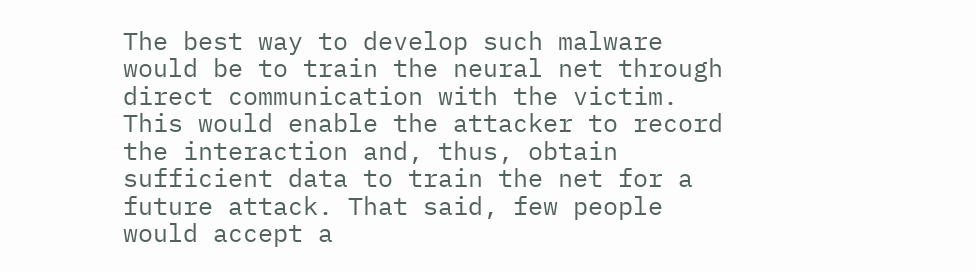The best way to develop such malware would be to train the neural net through direct communication with the victim. This would enable the attacker to record the interaction and, thus, obtain sufficient data to train the net for a future attack. That said, few people would accept a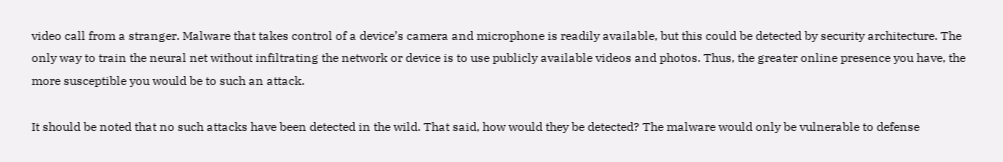video call from a stranger. Malware that takes control of a device’s camera and microphone is readily available, but this could be detected by security architecture. The only way to train the neural net without infiltrating the network or device is to use publicly available videos and photos. Thus, the greater online presence you have, the more susceptible you would be to such an attack.

It should be noted that no such attacks have been detected in the wild. That said, how would they be detected? The malware would only be vulnerable to defense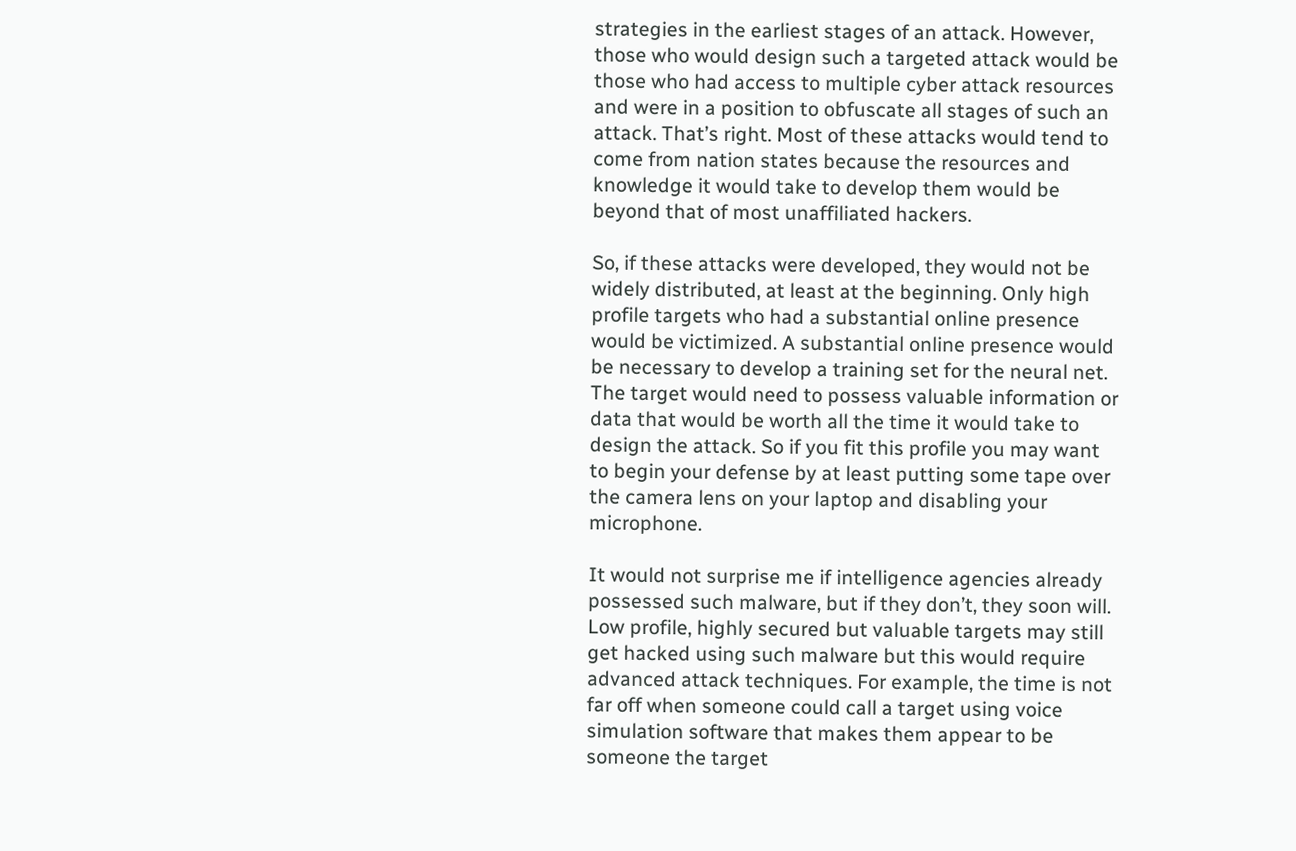strategies in the earliest stages of an attack. However, those who would design such a targeted attack would be those who had access to multiple cyber attack resources and were in a position to obfuscate all stages of such an attack. That’s right. Most of these attacks would tend to come from nation states because the resources and knowledge it would take to develop them would be beyond that of most unaffiliated hackers.

So, if these attacks were developed, they would not be widely distributed, at least at the beginning. Only high profile targets who had a substantial online presence would be victimized. A substantial online presence would be necessary to develop a training set for the neural net. The target would need to possess valuable information or data that would be worth all the time it would take to design the attack. So if you fit this profile you may want to begin your defense by at least putting some tape over the camera lens on your laptop and disabling your microphone.

It would not surprise me if intelligence agencies already possessed such malware, but if they don’t, they soon will. Low profile, highly secured but valuable targets may still get hacked using such malware but this would require advanced attack techniques. For example, the time is not far off when someone could call a target using voice simulation software that makes them appear to be someone the target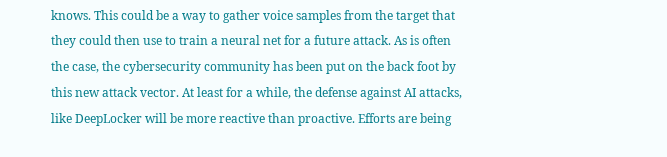knows. This could be a way to gather voice samples from the target that they could then use to train a neural net for a future attack. As is often the case, the cybersecurity community has been put on the back foot by this new attack vector. At least for a while, the defense against AI attacks, like DeepLocker will be more reactive than proactive. Efforts are being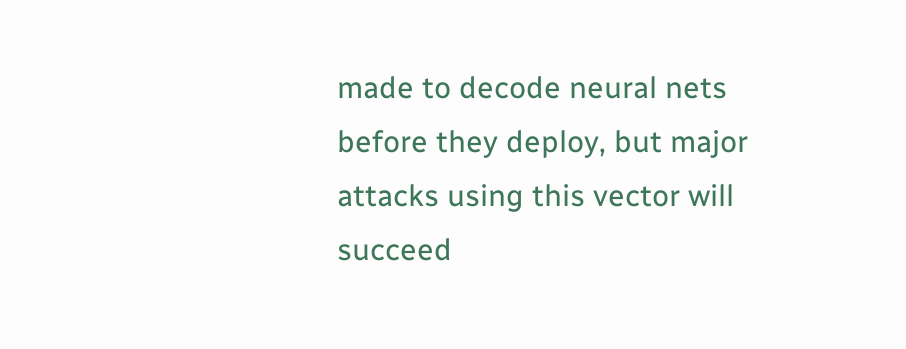made to decode neural nets before they deploy, but major attacks using this vector will succeed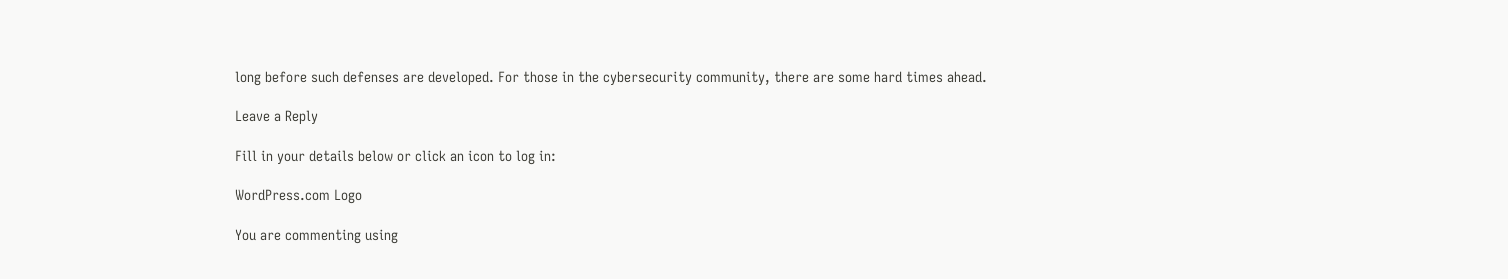long before such defenses are developed. For those in the cybersecurity community, there are some hard times ahead.

Leave a Reply

Fill in your details below or click an icon to log in:

WordPress.com Logo

You are commenting using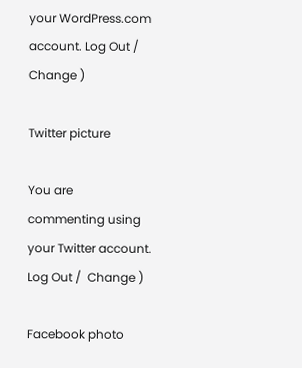your WordPress.com account. Log Out /  Change )

Twitter picture

You are commenting using your Twitter account. Log Out /  Change )

Facebook photo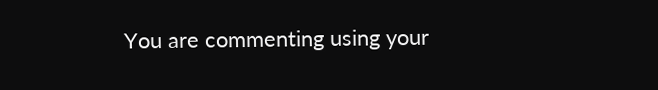You are commenting using your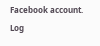Facebook account. Log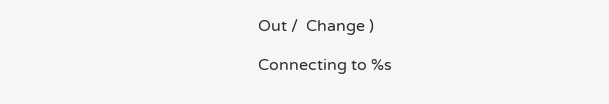Out /  Change )

Connecting to %s